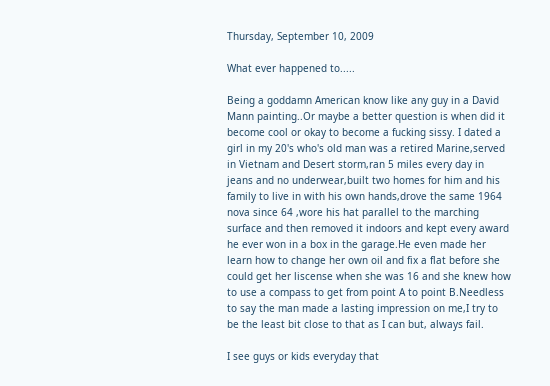Thursday, September 10, 2009

What ever happened to.....

Being a goddamn American know like any guy in a David Mann painting..Or maybe a better question is when did it become cool or okay to become a fucking sissy. I dated a girl in my 20's who's old man was a retired Marine,served in Vietnam and Desert storm,ran 5 miles every day in jeans and no underwear,built two homes for him and his family to live in with his own hands,drove the same 1964 nova since 64 ,wore his hat parallel to the marching surface and then removed it indoors and kept every award he ever won in a box in the garage.He even made her learn how to change her own oil and fix a flat before she could get her liscense when she was 16 and she knew how to use a compass to get from point A to point B.Needless to say the man made a lasting impression on me,I try to be the least bit close to that as I can but, always fail.

I see guys or kids everyday that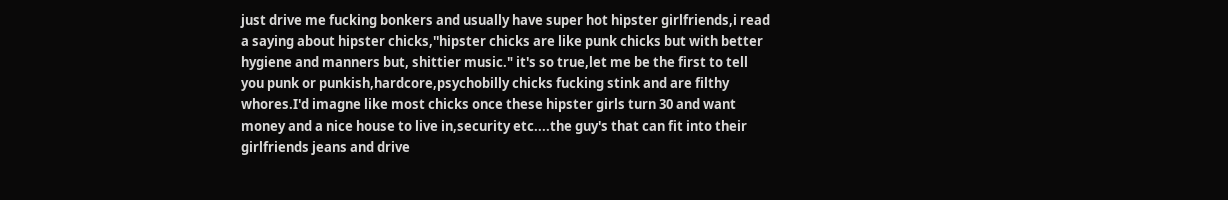just drive me fucking bonkers and usually have super hot hipster girlfriends,i read a saying about hipster chicks,''hipster chicks are like punk chicks but with better hygiene and manners but, shittier music." it's so true,let me be the first to tell you punk or punkish,hardcore,psychobilly chicks fucking stink and are filthy whores.I'd imagne like most chicks once these hipster girls turn 30 and want money and a nice house to live in,security etc....the guy's that can fit into their girlfriends jeans and drive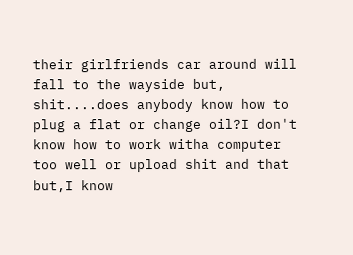their girlfriends car around will fall to the wayside but, shit....does anybody know how to plug a flat or change oil?I don't know how to work witha computer too well or upload shit and that but,I know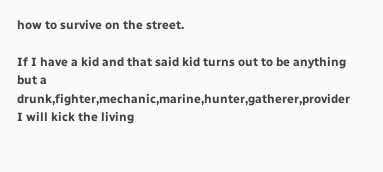how to survive on the street.

If I have a kid and that said kid turns out to be anything but a drunk,fighter,mechanic,marine,hunter,gatherer,provider I will kick the living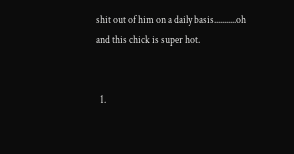shit out of him on a daily basis...........oh and this chick is super hot.


  1.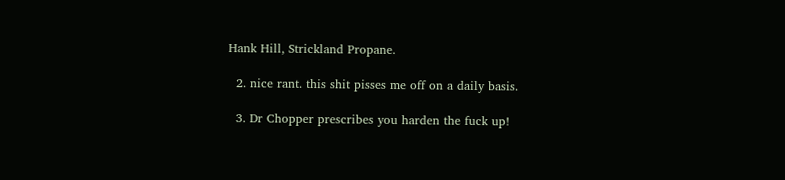Hank Hill, Strickland Propane.

  2. nice rant. this shit pisses me off on a daily basis.

  3. Dr Chopper prescribes you harden the fuck up!